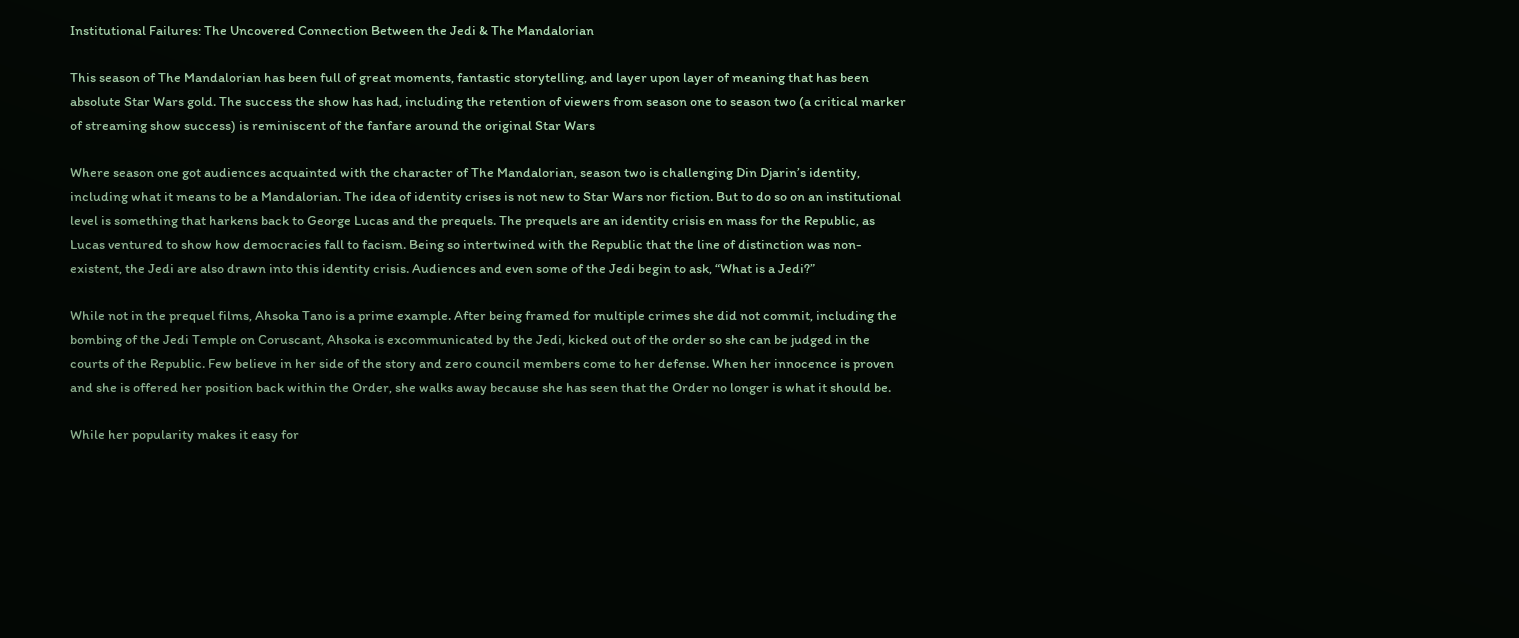Institutional Failures: The Uncovered Connection Between the Jedi & The Mandalorian

This season of The Mandalorian has been full of great moments, fantastic storytelling, and layer upon layer of meaning that has been absolute Star Wars gold. The success the show has had, including the retention of viewers from season one to season two (a critical marker of streaming show success) is reminiscent of the fanfare around the original Star Wars

Where season one got audiences acquainted with the character of The Mandalorian, season two is challenging Din Djarin’s identity, including what it means to be a Mandalorian. The idea of identity crises is not new to Star Wars nor fiction. But to do so on an institutional level is something that harkens back to George Lucas and the prequels. The prequels are an identity crisis en mass for the Republic, as Lucas ventured to show how democracies fall to facism. Being so intertwined with the Republic that the line of distinction was non-existent, the Jedi are also drawn into this identity crisis. Audiences and even some of the Jedi begin to ask, “What is a Jedi?”

While not in the prequel films, Ahsoka Tano is a prime example. After being framed for multiple crimes she did not commit, including the bombing of the Jedi Temple on Coruscant, Ahsoka is excommunicated by the Jedi, kicked out of the order so she can be judged in the courts of the Republic. Few believe in her side of the story and zero council members come to her defense. When her innocence is proven and she is offered her position back within the Order, she walks away because she has seen that the Order no longer is what it should be.

While her popularity makes it easy for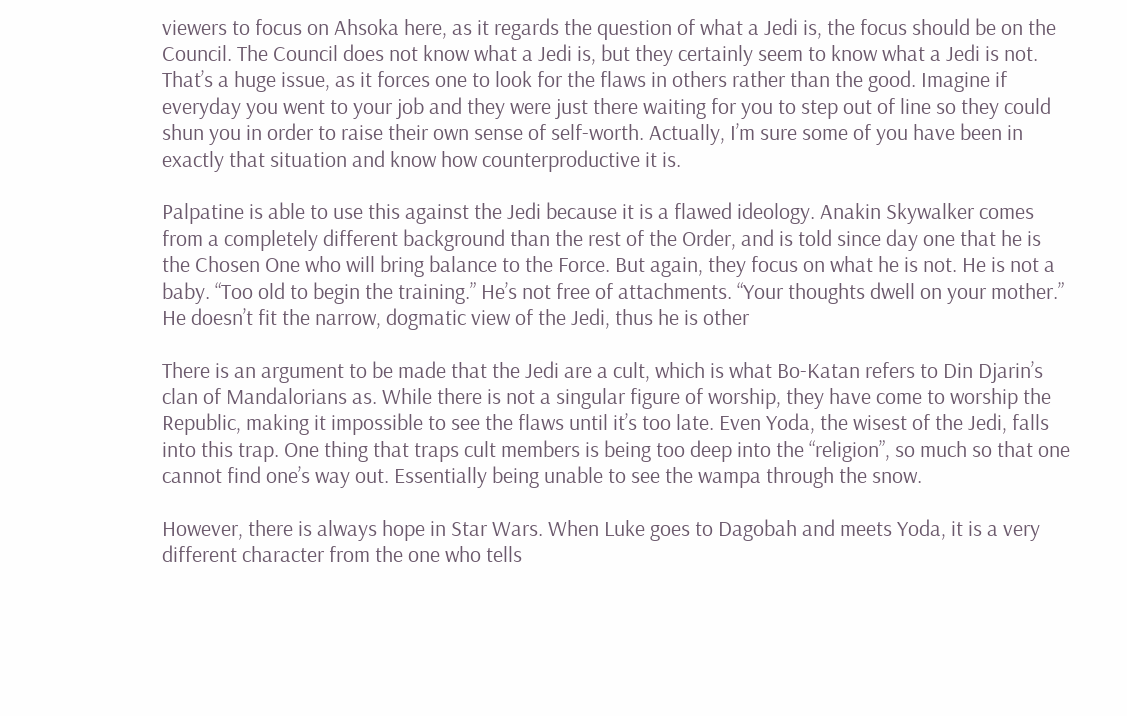viewers to focus on Ahsoka here, as it regards the question of what a Jedi is, the focus should be on the Council. The Council does not know what a Jedi is, but they certainly seem to know what a Jedi is not. That’s a huge issue, as it forces one to look for the flaws in others rather than the good. Imagine if everyday you went to your job and they were just there waiting for you to step out of line so they could shun you in order to raise their own sense of self-worth. Actually, I’m sure some of you have been in exactly that situation and know how counterproductive it is.

Palpatine is able to use this against the Jedi because it is a flawed ideology. Anakin Skywalker comes from a completely different background than the rest of the Order, and is told since day one that he is the Chosen One who will bring balance to the Force. But again, they focus on what he is not. He is not a baby. “Too old to begin the training.” He’s not free of attachments. “Your thoughts dwell on your mother.” He doesn’t fit the narrow, dogmatic view of the Jedi, thus he is other

There is an argument to be made that the Jedi are a cult, which is what Bo-Katan refers to Din Djarin’s clan of Mandalorians as. While there is not a singular figure of worship, they have come to worship the Republic, making it impossible to see the flaws until it’s too late. Even Yoda, the wisest of the Jedi, falls into this trap. One thing that traps cult members is being too deep into the “religion”, so much so that one cannot find one’s way out. Essentially being unable to see the wampa through the snow.

However, there is always hope in Star Wars. When Luke goes to Dagobah and meets Yoda, it is a very different character from the one who tells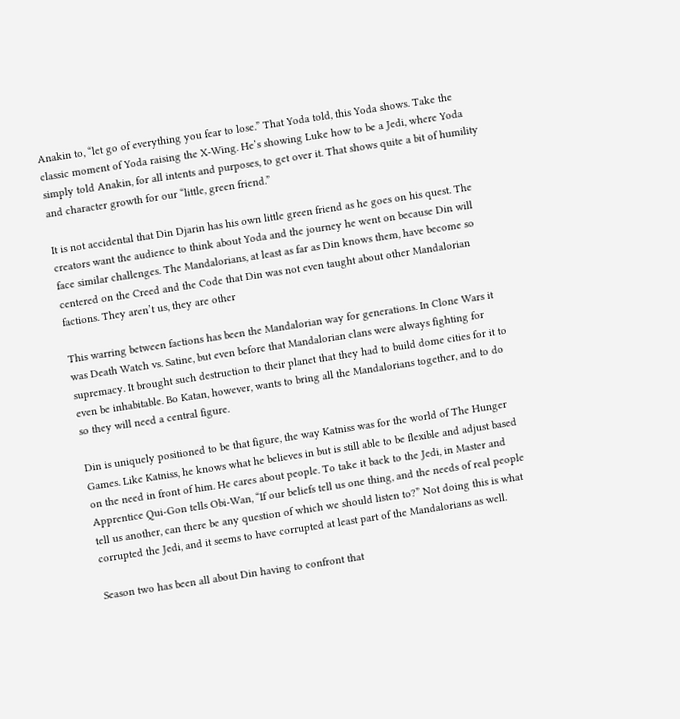Anakin to, “let go of everything you fear to lose.” That Yoda told, this Yoda shows. Take the classic moment of Yoda raising the X-Wing. He’s showing Luke how to be a Jedi, where Yoda simply told Anakin, for all intents and purposes, to get over it. That shows quite a bit of humility and character growth for our “little, green friend.”

It is not accidental that Din Djarin has his own little green friend as he goes on his quest. The creators want the audience to think about Yoda and the journey he went on because Din will face similar challenges. The Mandalorians, at least as far as Din knows them, have become so centered on the Creed and the Code that Din was not even taught about other Mandalorian factions. They aren’t us, they are other

This warring between factions has been the Mandalorian way for generations. In Clone Wars it was Death Watch vs. Satine, but even before that Mandalorian clans were always fighting for supremacy. It brought such destruction to their planet that they had to build dome cities for it to even be inhabitable. Bo Katan, however, wants to bring all the Mandalorians together, and to do so they will need a central figure.

Din is uniquely positioned to be that figure, the way Katniss was for the world of The Hunger Games. Like Katniss, he knows what he believes in but is still able to be flexible and adjust based on the need in front of him. He cares about people. To take it back to the Jedi, in Master and Apprentice Qui-Gon tells Obi-Wan, “If our beliefs tell us one thing, and the needs of real people tell us another, can there be any question of which we should listen to?” Not doing this is what corrupted the Jedi, and it seems to have corrupted at least part of the Mandalorians as well.

Season two has been all about Din having to confront that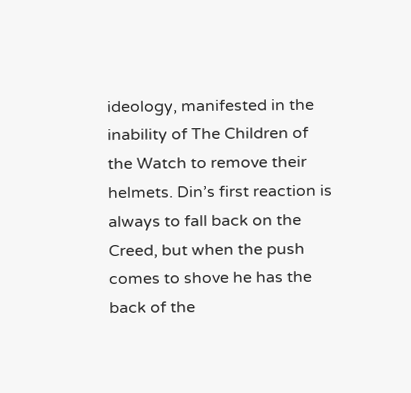ideology, manifested in the inability of The Children of the Watch to remove their helmets. Din’s first reaction is always to fall back on the Creed, but when the push comes to shove he has the back of the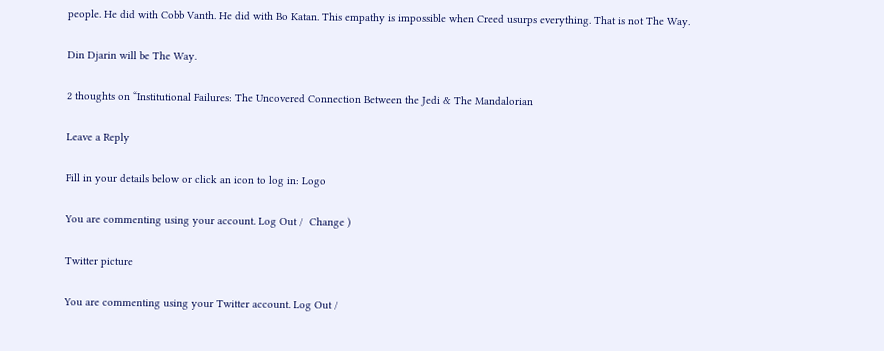people. He did with Cobb Vanth. He did with Bo Katan. This empathy is impossible when Creed usurps everything. That is not The Way.

Din Djarin will be The Way.

2 thoughts on “Institutional Failures: The Uncovered Connection Between the Jedi & The Mandalorian

Leave a Reply

Fill in your details below or click an icon to log in: Logo

You are commenting using your account. Log Out /  Change )

Twitter picture

You are commenting using your Twitter account. Log Out /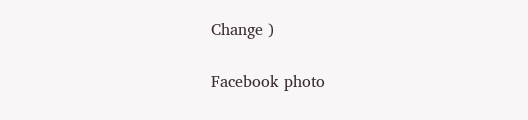Change )

Facebook photo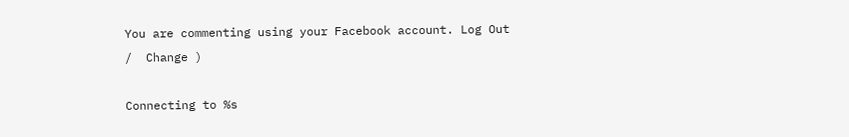You are commenting using your Facebook account. Log Out /  Change )

Connecting to %s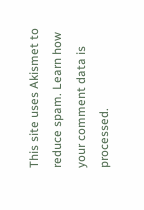This site uses Akismet to reduce spam. Learn how your comment data is processed.